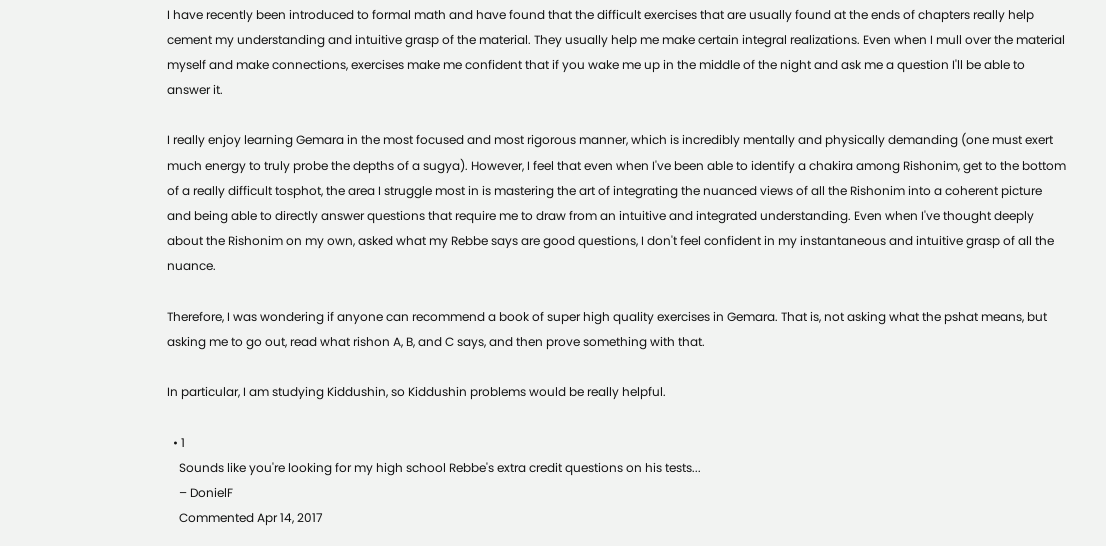I have recently been introduced to formal math and have found that the difficult exercises that are usually found at the ends of chapters really help cement my understanding and intuitive grasp of the material. They usually help me make certain integral realizations. Even when I mull over the material myself and make connections, exercises make me confident that if you wake me up in the middle of the night and ask me a question I'll be able to answer it.

I really enjoy learning Gemara in the most focused and most rigorous manner, which is incredibly mentally and physically demanding (one must exert much energy to truly probe the depths of a sugya). However, I feel that even when I've been able to identify a chakira among Rishonim, get to the bottom of a really difficult tosphot, the area I struggle most in is mastering the art of integrating the nuanced views of all the Rishonim into a coherent picture and being able to directly answer questions that require me to draw from an intuitive and integrated understanding. Even when I've thought deeply about the Rishonim on my own, asked what my Rebbe says are good questions, I don't feel confident in my instantaneous and intuitive grasp of all the nuance.

Therefore, I was wondering if anyone can recommend a book of super high quality exercises in Gemara. That is, not asking what the pshat means, but asking me to go out, read what rishon A, B, and C says, and then prove something with that.

In particular, I am studying Kiddushin, so Kiddushin problems would be really helpful.

  • 1
    Sounds like you're looking for my high school Rebbe's extra credit questions on his tests...
    – DonielF
    Commented Apr 14, 2017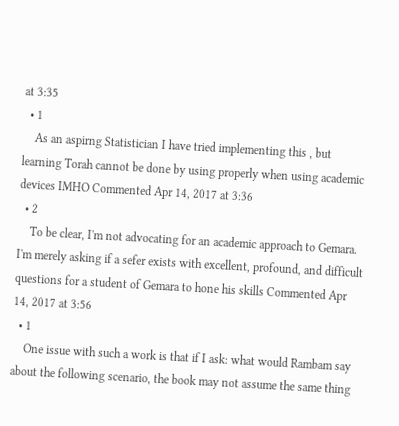at 3:35
  • 1
    As an aspirng Statistician I have tried implementing this , but learning Torah cannot be done by using properly when using academic devices IMHO Commented Apr 14, 2017 at 3:36
  • 2
    To be clear, I'm not advocating for an academic approach to Gemara. I'm merely asking if a sefer exists with excellent, profound, and difficult questions for a student of Gemara to hone his skills Commented Apr 14, 2017 at 3:56
  • 1
    One issue with such a work is that if I ask: what would Rambam say about the following scenario, the book may not assume the same thing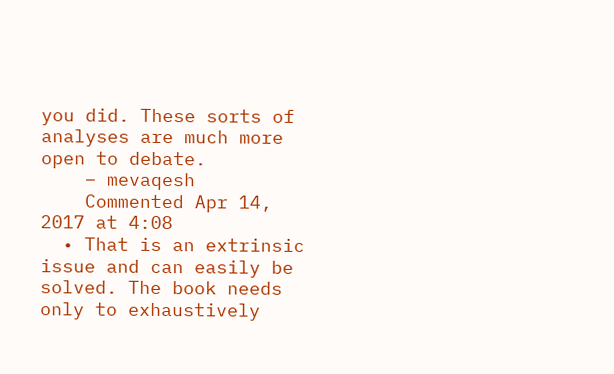you did. These sorts of analyses are much more open to debate.
    – mevaqesh
    Commented Apr 14, 2017 at 4:08
  • That is an extrinsic issue and can easily be solved. The book needs only to exhaustively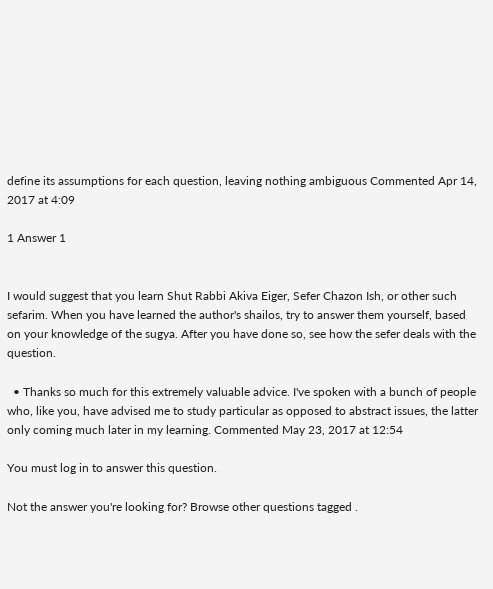define its assumptions for each question, leaving nothing ambiguous Commented Apr 14, 2017 at 4:09

1 Answer 1


I would suggest that you learn Shut Rabbi Akiva Eiger, Sefer Chazon Ish, or other such sefarim. When you have learned the author's shailos, try to answer them yourself, based on your knowledge of the sugya. After you have done so, see how the sefer deals with the question.

  • Thanks so much for this extremely valuable advice. I've spoken with a bunch of people who, like you, have advised me to study particular as opposed to abstract issues, the latter only coming much later in my learning. Commented May 23, 2017 at 12:54

You must log in to answer this question.

Not the answer you're looking for? Browse other questions tagged .